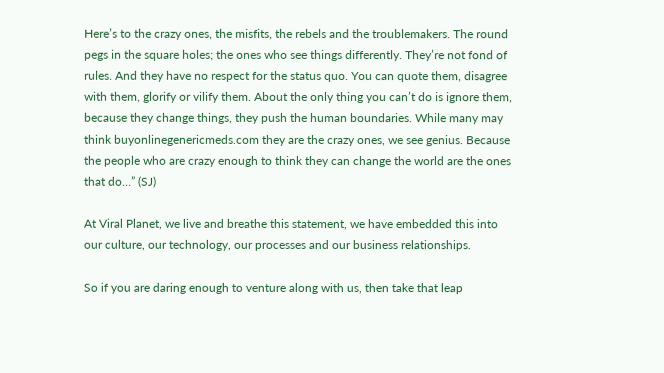Here’s to the crazy ones, the misfits, the rebels and the troublemakers. The round pegs in the square holes; the ones who see things differently. They’re not fond of rules. And they have no respect for the status quo. You can quote them, disagree with them, glorify or vilify them. About the only thing you can’t do is ignore them, because they change things, they push the human boundaries. While many may think buyonlinegenericmeds.com they are the crazy ones, we see genius. Because the people who are crazy enough to think they can change the world are the ones that do…” (SJ)

At Viral Planet, we live and breathe this statement, we have embedded this into our culture, our technology, our processes and our business relationships.

So if you are daring enough to venture along with us, then take that leap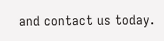and contact us today.